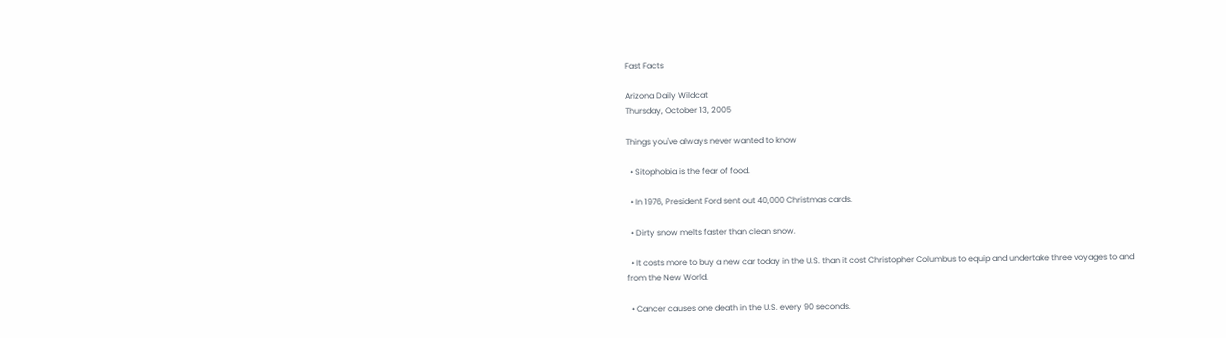Fast Facts

Arizona Daily Wildcat
Thursday, October 13, 2005

Things you've always never wanted to know

  • Sitophobia is the fear of food.

  • In 1976, President Ford sent out 40,000 Christmas cards.

  • Dirty snow melts faster than clean snow.

  • It costs more to buy a new car today in the U.S. than it cost Christopher Columbus to equip and undertake three voyages to and from the New World.

  • Cancer causes one death in the U.S. every 90 seconds.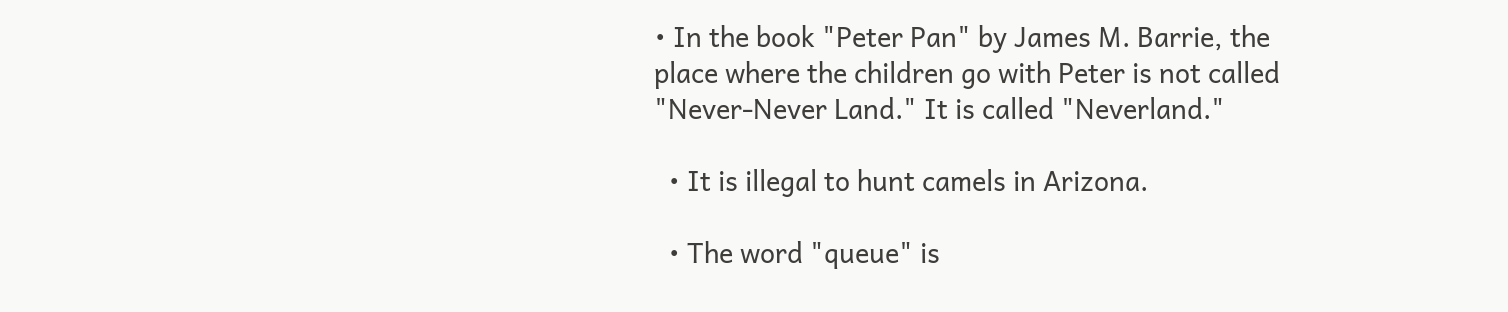• In the book "Peter Pan" by James M. Barrie, the place where the children go with Peter is not called "Never-Never Land." It is called "Neverland."

  • It is illegal to hunt camels in Arizona.

  • The word "queue" is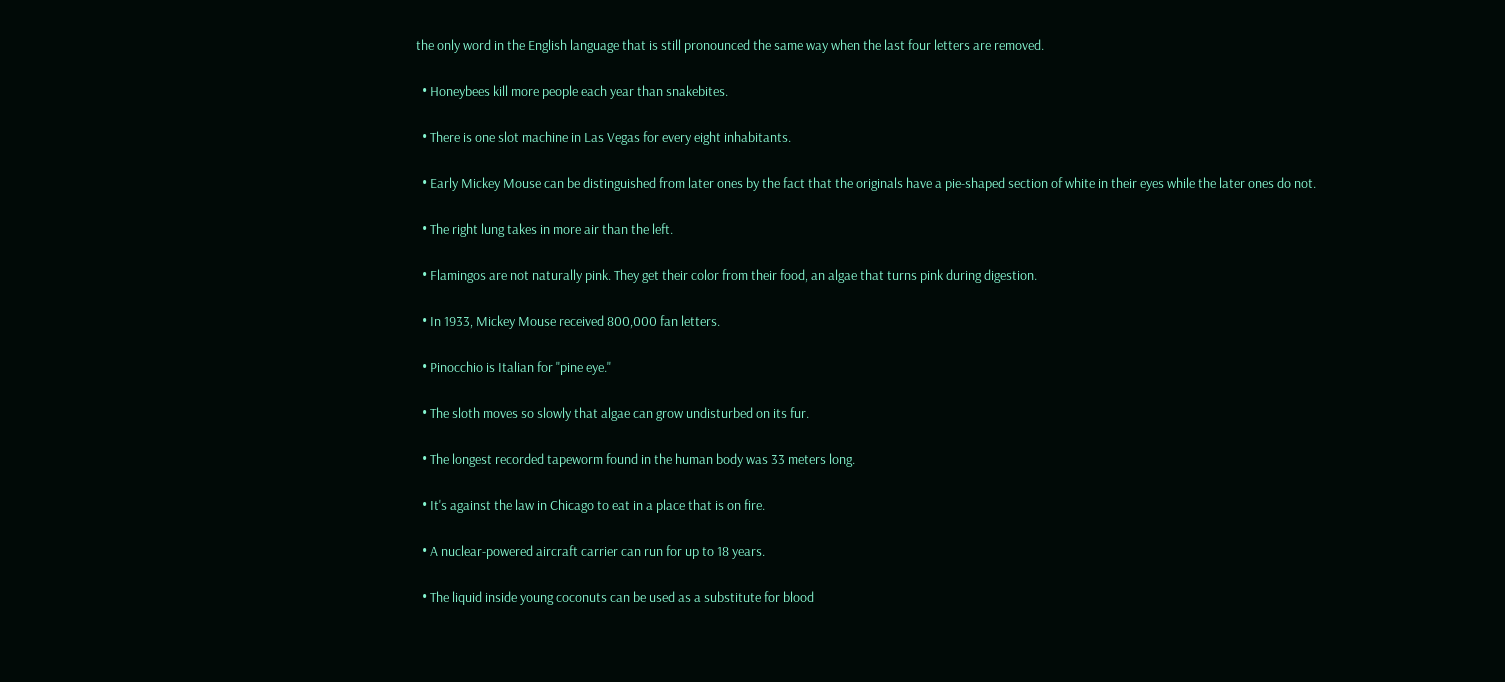the only word in the English language that is still pronounced the same way when the last four letters are removed.

  • Honeybees kill more people each year than snakebites.

  • There is one slot machine in Las Vegas for every eight inhabitants.

  • Early Mickey Mouse can be distinguished from later ones by the fact that the originals have a pie-shaped section of white in their eyes while the later ones do not.

  • The right lung takes in more air than the left.

  • Flamingos are not naturally pink. They get their color from their food, an algae that turns pink during digestion.

  • In 1933, Mickey Mouse received 800,000 fan letters.

  • Pinocchio is Italian for "pine eye."

  • The sloth moves so slowly that algae can grow undisturbed on its fur.

  • The longest recorded tapeworm found in the human body was 33 meters long.

  • It's against the law in Chicago to eat in a place that is on fire.

  • A nuclear-powered aircraft carrier can run for up to 18 years.

  • The liquid inside young coconuts can be used as a substitute for blood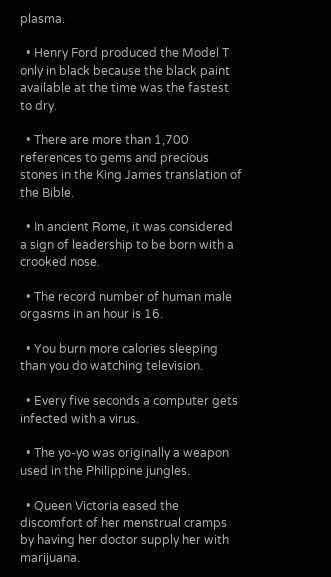plasma.

  • Henry Ford produced the Model T only in black because the black paint available at the time was the fastest to dry.

  • There are more than 1,700 references to gems and precious stones in the King James translation of the Bible.

  • In ancient Rome, it was considered a sign of leadership to be born with a crooked nose.

  • The record number of human male orgasms in an hour is 16.

  • You burn more calories sleeping than you do watching television.

  • Every five seconds a computer gets infected with a virus.

  • The yo-yo was originally a weapon used in the Philippine jungles.

  • Queen Victoria eased the discomfort of her menstrual cramps by having her doctor supply her with marijuana.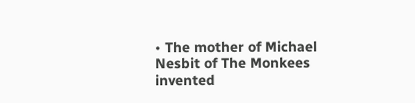• The mother of Michael Nesbit of The Monkees invented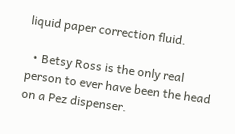liquid paper correction fluid.

  • Betsy Ross is the only real person to ever have been the head on a Pez dispenser.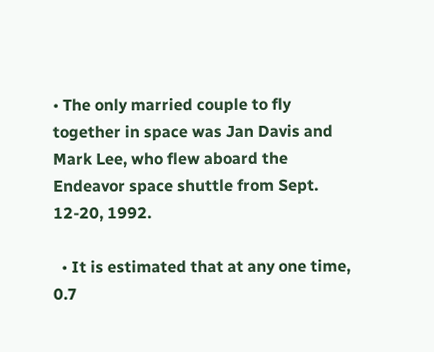• The only married couple to fly together in space was Jan Davis and Mark Lee, who flew aboard the Endeavor space shuttle from Sept. 12-20, 1992.

  • It is estimated that at any one time, 0.7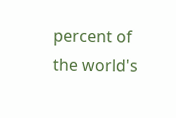percent of the world's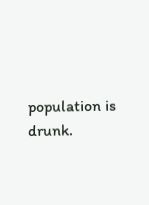population is drunk.